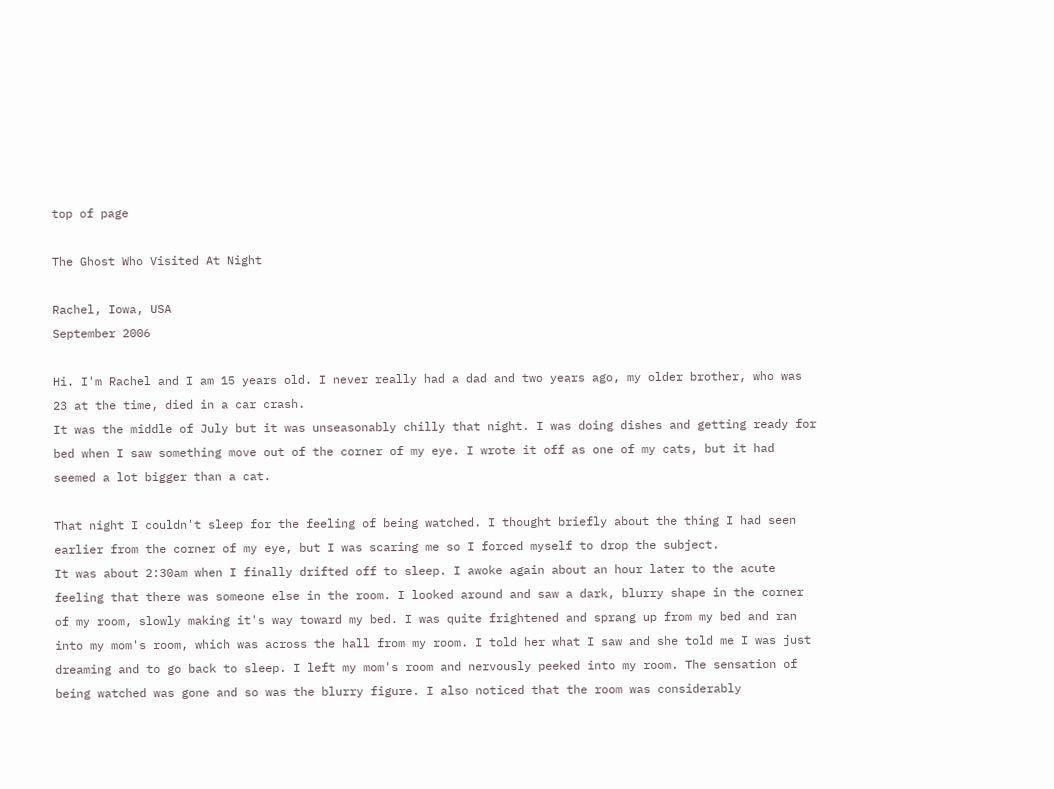top of page

The Ghost Who Visited At Night

Rachel, Iowa, USA
September 2006

Hi. I'm Rachel and I am 15 years old. I never really had a dad and two years ago, my older brother, who was 23 at the time, died in a car crash.
It was the middle of July but it was unseasonably chilly that night. I was doing dishes and getting ready for bed when I saw something move out of the corner of my eye. I wrote it off as one of my cats, but it had seemed a lot bigger than a cat.

That night I couldn't sleep for the feeling of being watched. I thought briefly about the thing I had seen earlier from the corner of my eye, but I was scaring me so I forced myself to drop the subject.
It was about 2:30am when I finally drifted off to sleep. I awoke again about an hour later to the acute feeling that there was someone else in the room. I looked around and saw a dark, blurry shape in the corner of my room, slowly making it's way toward my bed. I was quite frightened and sprang up from my bed and ran into my mom's room, which was across the hall from my room. I told her what I saw and she told me I was just dreaming and to go back to sleep. I left my mom's room and nervously peeked into my room. The sensation of being watched was gone and so was the blurry figure. I also noticed that the room was considerably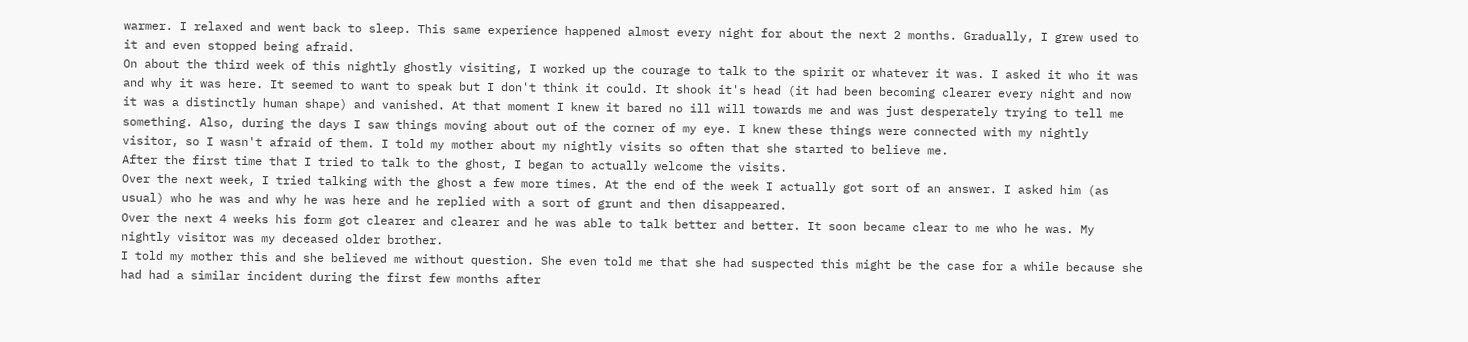warmer. I relaxed and went back to sleep. This same experience happened almost every night for about the next 2 months. Gradually, I grew used to it and even stopped being afraid.
On about the third week of this nightly ghostly visiting, I worked up the courage to talk to the spirit or whatever it was. I asked it who it was and why it was here. It seemed to want to speak but I don't think it could. It shook it's head (it had been becoming clearer every night and now it was a distinctly human shape) and vanished. At that moment I knew it bared no ill will towards me and was just desperately trying to tell me something. Also, during the days I saw things moving about out of the corner of my eye. I knew these things were connected with my nightly visitor, so I wasn't afraid of them. I told my mother about my nightly visits so often that she started to believe me.
After the first time that I tried to talk to the ghost, I began to actually welcome the visits.
Over the next week, I tried talking with the ghost a few more times. At the end of the week I actually got sort of an answer. I asked him (as usual) who he was and why he was here and he replied with a sort of grunt and then disappeared.
Over the next 4 weeks his form got clearer and clearer and he was able to talk better and better. It soon became clear to me who he was. My nightly visitor was my deceased older brother.
I told my mother this and she believed me without question. She even told me that she had suspected this might be the case for a while because she had had a similar incident during the first few months after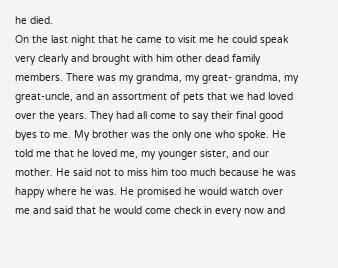he died.
On the last night that he came to visit me he could speak very clearly and brought with him other dead family members. There was my grandma, my great- grandma, my great-uncle, and an assortment of pets that we had loved over the years. They had all come to say their final good byes to me. My brother was the only one who spoke. He told me that he loved me, my younger sister, and our mother. He said not to miss him too much because he was happy where he was. He promised he would watch over me and said that he would come check in every now and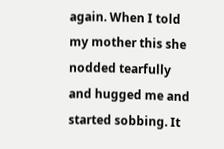again. When I told my mother this she nodded tearfully and hugged me and started sobbing. It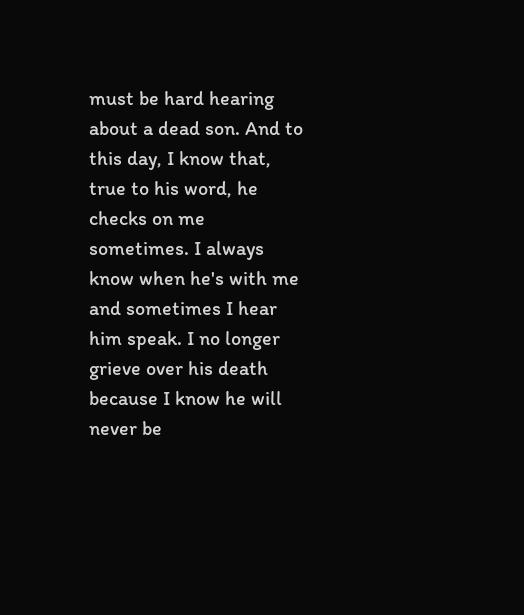must be hard hearing about a dead son. And to this day, I know that, true to his word, he checks on me sometimes. I always know when he's with me and sometimes I hear him speak. I no longer grieve over his death because I know he will never be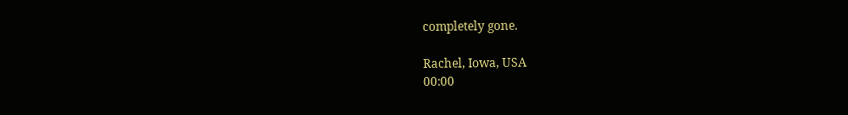completely gone.

Rachel, Iowa, USA
00:00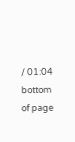/ 01:04
bottom of page